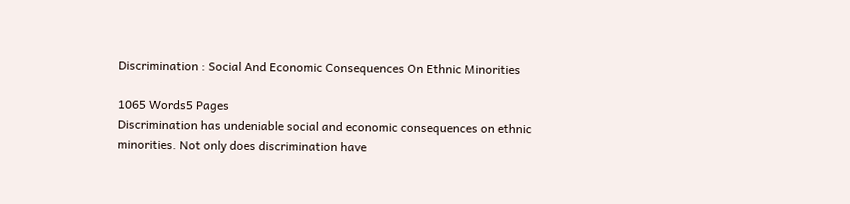Discrimination : Social And Economic Consequences On Ethnic Minorities

1065 Words5 Pages
Discrimination has undeniable social and economic consequences on ethnic minorities. Not only does discrimination have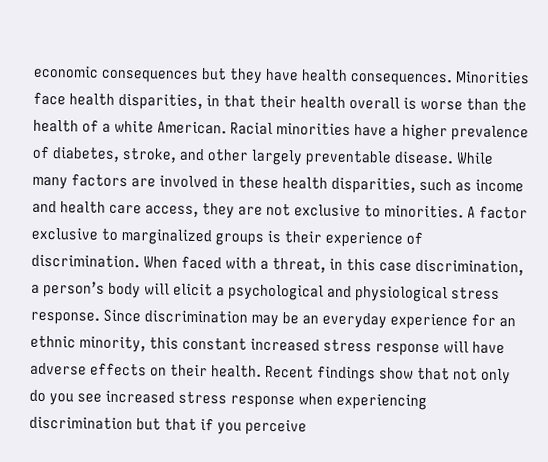economic consequences but they have health consequences. Minorities face health disparities, in that their health overall is worse than the health of a white American. Racial minorities have a higher prevalence of diabetes, stroke, and other largely preventable disease. While many factors are involved in these health disparities, such as income and health care access, they are not exclusive to minorities. A factor exclusive to marginalized groups is their experience of discrimination. When faced with a threat, in this case discrimination, a person’s body will elicit a psychological and physiological stress response. Since discrimination may be an everyday experience for an ethnic minority, this constant increased stress response will have adverse effects on their health. Recent findings show that not only do you see increased stress response when experiencing discrimination but that if you perceive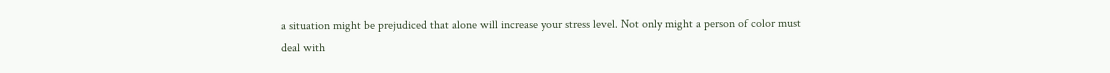a situation might be prejudiced that alone will increase your stress level. Not only might a person of color must deal with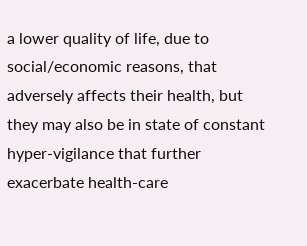a lower quality of life, due to social/economic reasons, that adversely affects their health, but they may also be in state of constant hyper-vigilance that further exacerbate health-care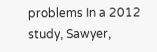problems In a 2012 study, Sawyer,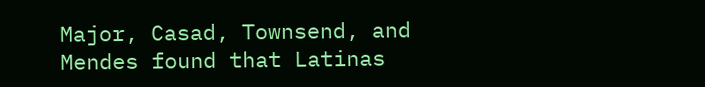Major, Casad, Townsend, and Mendes found that Latinas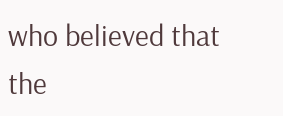who believed that the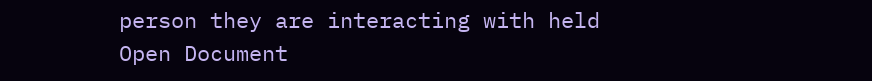person they are interacting with held
Open Document